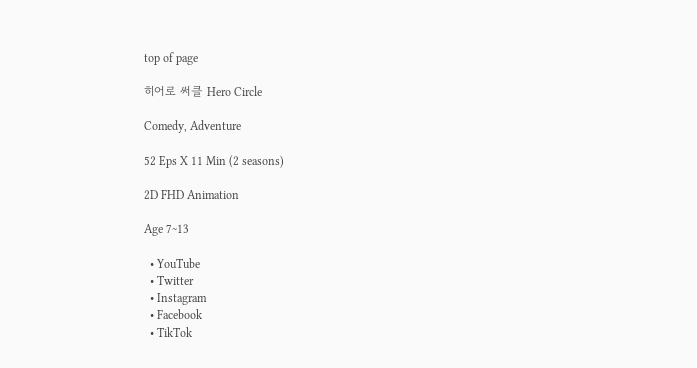top of page

히어로 써클 Hero Circle

Comedy, Adventure

52 Eps X 11 Min (2 seasons)

2D FHD Animation

Age 7~13

  • YouTube
  • Twitter
  • Instagram
  • Facebook
  • TikTok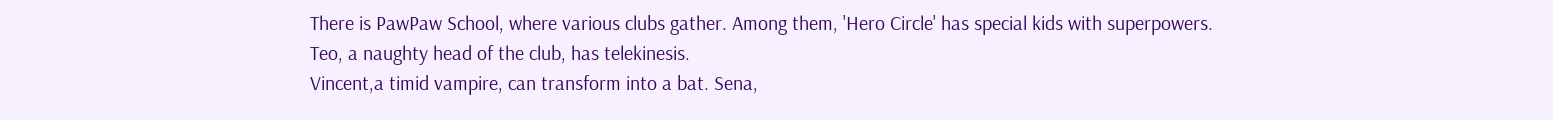There is PawPaw School, where various clubs gather. Among them, 'Hero Circle' has special kids with superpowers.
Teo, a naughty head of the club, has telekinesis.
Vincent,a timid vampire, can transform into a bat. Sena,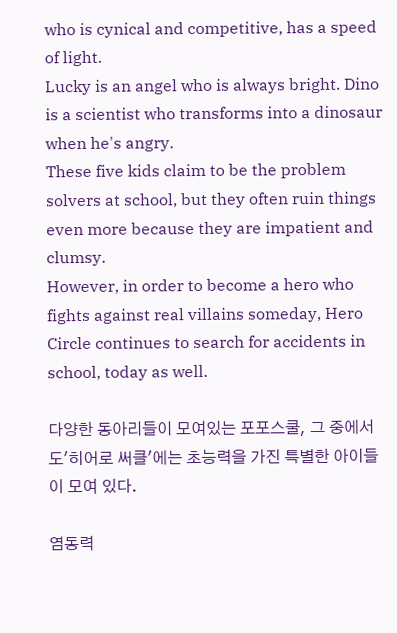who is cynical and competitive, has a speed of light.
Lucky is an angel who is always bright. Dino is a scientist who transforms into a dinosaur when he's angry.
These five kids claim to be the problem solvers at school, but they often ruin things even more because they are impatient and clumsy.
However, in order to become a hero who fights against real villains someday, Hero Circle continues to search for accidents in school, today as well.

다양한 동아리들이 모여있는 포포스쿨, 그 중에서도'히어로 써클'에는 초능력을 가진 특별한 아이들이 모여 있다.

염동력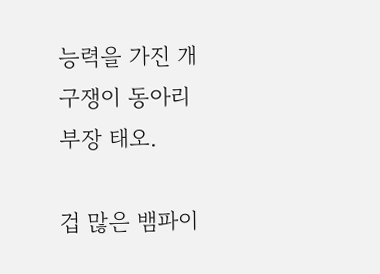능력을 가진 개구쟁이 동아리 부장 태오.

겁 많은 뱀파이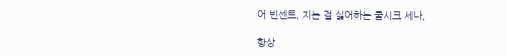어 빈센트, 지는 걸 싫어하는 쿨시크 세나,

항상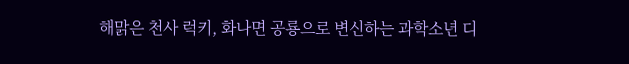해맑은 천사 럭키, 화나면 공룡으로 변신하는 과학소년 디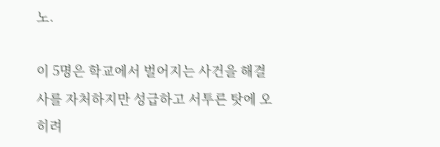노.

이 5명은 학교에서 벌어지는 사건을 해결사를 자처하지만 성급하고 서투른 탓에 오히려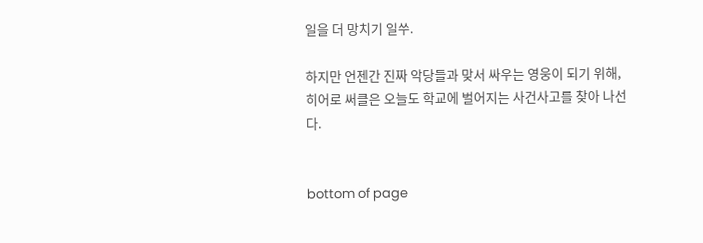일을 더 망치기 일쑤.

하지만 언젠간 진짜 악당들과 맞서 싸우는 영웅이 되기 위해, 히어로 써클은 오늘도 학교에 벌어지는 사건사고를 찾아 나선다.


bottom of page